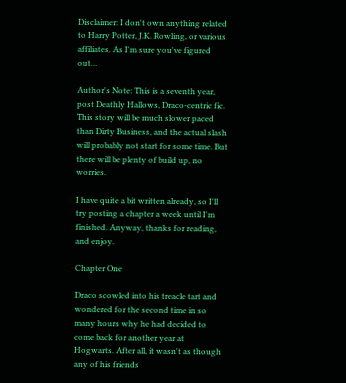Disclaimer: I don't own anything related to Harry Potter, J.K. Rowling, or various affiliates. As I'm sure you've figured out…

Author's Note: This is a seventh year, post Deathly Hallows, Draco-centric fic. This story will be much slower paced than Dirty Business, and the actual slash will probably not start for some time. But there will be plenty of build up, no worries.

I have quite a bit written already, so I'll try posting a chapter a week until I'm finished. Anyway, thanks for reading, and enjoy.

Chapter One

Draco scowled into his treacle tart and wondered for the second time in so many hours why he had decided to come back for another year at Hogwarts. After all, it wasn't as though any of his friends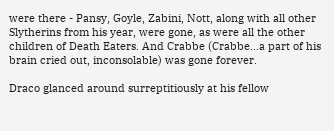were there - Pansy, Goyle, Zabini, Nott, along with all other Slytherins from his year, were gone, as were all the other children of Death Eaters. And Crabbe (Crabbe…a part of his brain cried out, inconsolable) was gone forever.

Draco glanced around surreptitiously at his fellow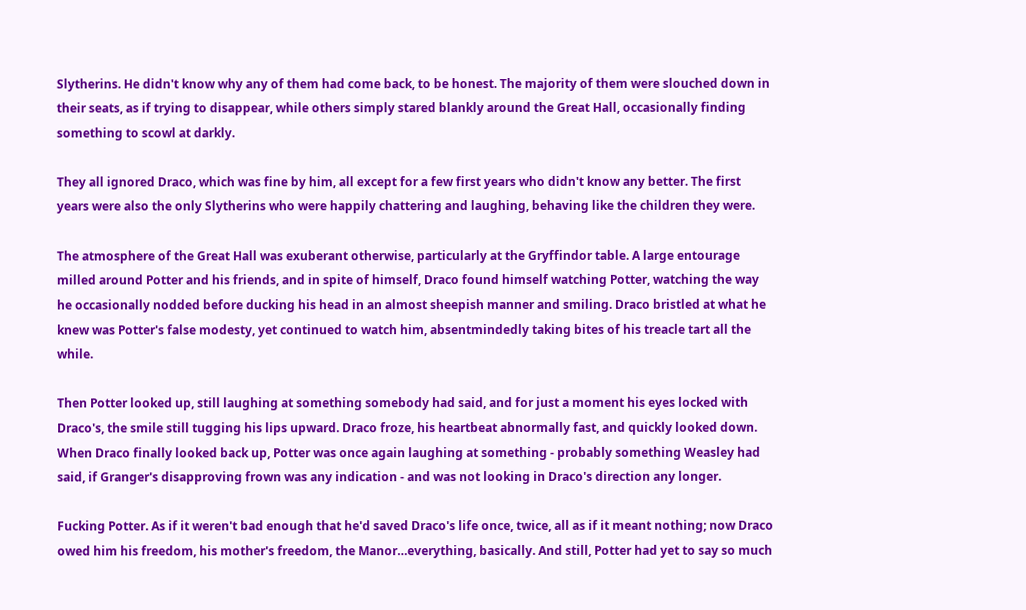Slytherins. He didn't know why any of them had come back, to be honest. The majority of them were slouched down in their seats, as if trying to disappear, while others simply stared blankly around the Great Hall, occasionally finding something to scowl at darkly.

They all ignored Draco, which was fine by him, all except for a few first years who didn't know any better. The first years were also the only Slytherins who were happily chattering and laughing, behaving like the children they were.

The atmosphere of the Great Hall was exuberant otherwise, particularly at the Gryffindor table. A large entourage milled around Potter and his friends, and in spite of himself, Draco found himself watching Potter, watching the way he occasionally nodded before ducking his head in an almost sheepish manner and smiling. Draco bristled at what he knew was Potter's false modesty, yet continued to watch him, absentmindedly taking bites of his treacle tart all the while.

Then Potter looked up, still laughing at something somebody had said, and for just a moment his eyes locked with Draco's, the smile still tugging his lips upward. Draco froze, his heartbeat abnormally fast, and quickly looked down. When Draco finally looked back up, Potter was once again laughing at something - probably something Weasley had said, if Granger's disapproving frown was any indication - and was not looking in Draco's direction any longer.

Fucking Potter. As if it weren't bad enough that he'd saved Draco's life once, twice, all as if it meant nothing; now Draco owed him his freedom, his mother's freedom, the Manor…everything, basically. And still, Potter had yet to say so much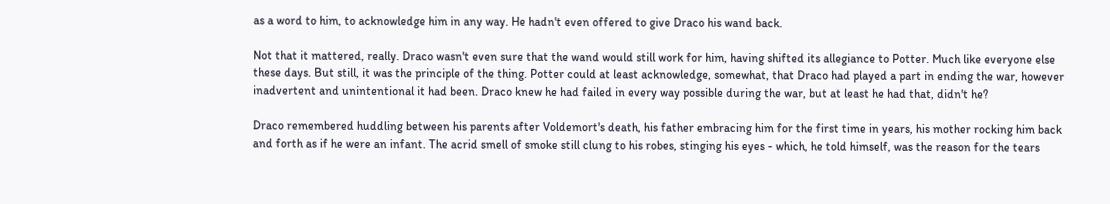as a word to him, to acknowledge him in any way. He hadn't even offered to give Draco his wand back.

Not that it mattered, really. Draco wasn't even sure that the wand would still work for him, having shifted its allegiance to Potter. Much like everyone else these days. But still, it was the principle of the thing. Potter could at least acknowledge, somewhat, that Draco had played a part in ending the war, however inadvertent and unintentional it had been. Draco knew he had failed in every way possible during the war, but at least he had that, didn't he?

Draco remembered huddling between his parents after Voldemort's death, his father embracing him for the first time in years, his mother rocking him back and forth as if he were an infant. The acrid smell of smoke still clung to his robes, stinging his eyes - which, he told himself, was the reason for the tears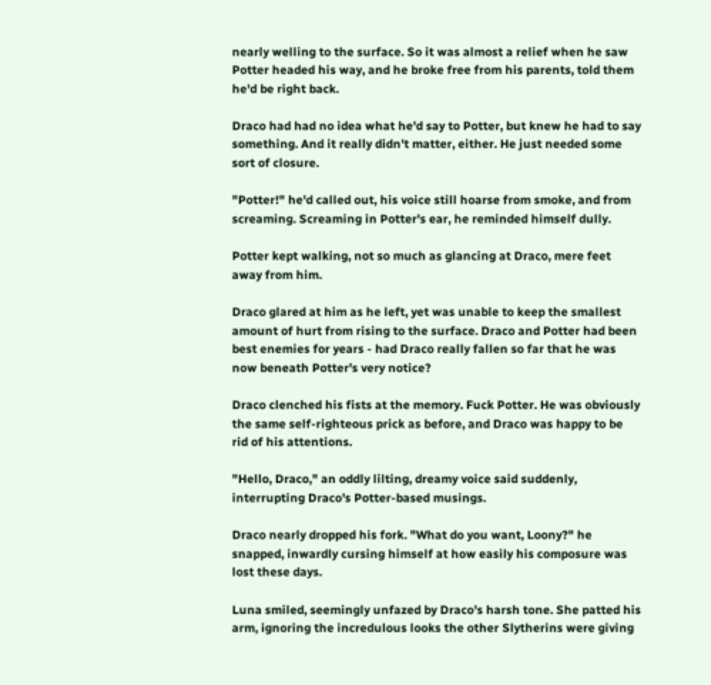nearly welling to the surface. So it was almost a relief when he saw Potter headed his way, and he broke free from his parents, told them he'd be right back.

Draco had had no idea what he'd say to Potter, but knew he had to say something. And it really didn't matter, either. He just needed some sort of closure.

"Potter!" he'd called out, his voice still hoarse from smoke, and from screaming. Screaming in Potter's ear, he reminded himself dully.

Potter kept walking, not so much as glancing at Draco, mere feet away from him.

Draco glared at him as he left, yet was unable to keep the smallest amount of hurt from rising to the surface. Draco and Potter had been best enemies for years - had Draco really fallen so far that he was now beneath Potter's very notice?

Draco clenched his fists at the memory. Fuck Potter. He was obviously the same self-righteous prick as before, and Draco was happy to be rid of his attentions.

"Hello, Draco," an oddly lilting, dreamy voice said suddenly, interrupting Draco's Potter-based musings.

Draco nearly dropped his fork. "What do you want, Loony?" he snapped, inwardly cursing himself at how easily his composure was lost these days.

Luna smiled, seemingly unfazed by Draco's harsh tone. She patted his arm, ignoring the incredulous looks the other Slytherins were giving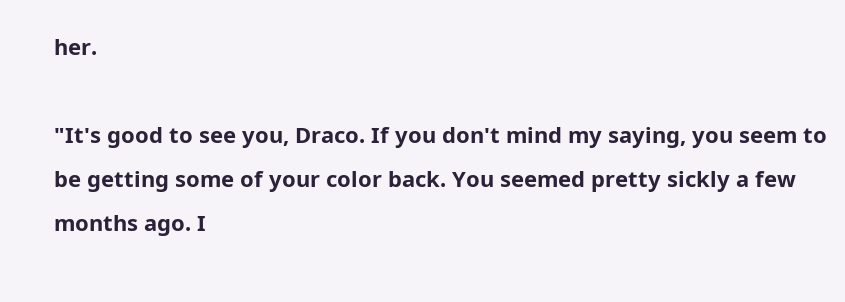her.

"It's good to see you, Draco. If you don't mind my saying, you seem to be getting some of your color back. You seemed pretty sickly a few months ago. I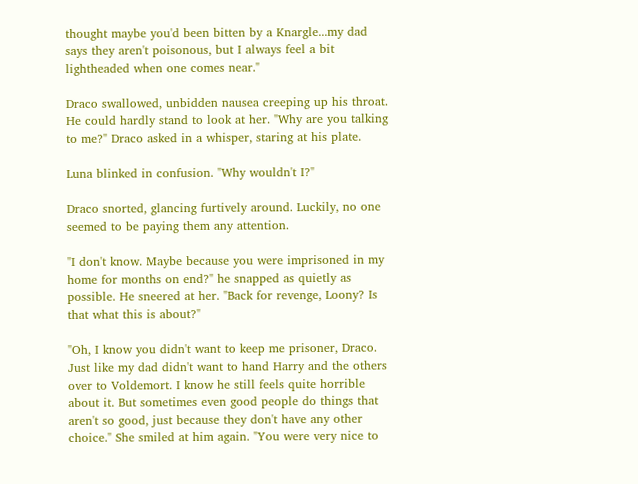thought maybe you'd been bitten by a Knargle...my dad says they aren't poisonous, but I always feel a bit lightheaded when one comes near."

Draco swallowed, unbidden nausea creeping up his throat. He could hardly stand to look at her. "Why are you talking to me?" Draco asked in a whisper, staring at his plate.

Luna blinked in confusion. "Why wouldn't I?"

Draco snorted, glancing furtively around. Luckily, no one seemed to be paying them any attention.

"I don't know. Maybe because you were imprisoned in my home for months on end?" he snapped as quietly as possible. He sneered at her. "Back for revenge, Loony? Is that what this is about?"

"Oh, I know you didn't want to keep me prisoner, Draco. Just like my dad didn't want to hand Harry and the others over to Voldemort. I know he still feels quite horrible about it. But sometimes even good people do things that aren't so good, just because they don't have any other choice." She smiled at him again. "You were very nice to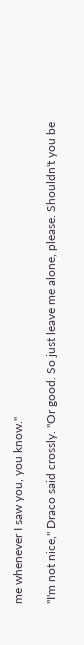me whenever I saw you, you know."

"I'm not nice," Draco said crossly. "Or good. So just leave me alone, please. Shouldn't you be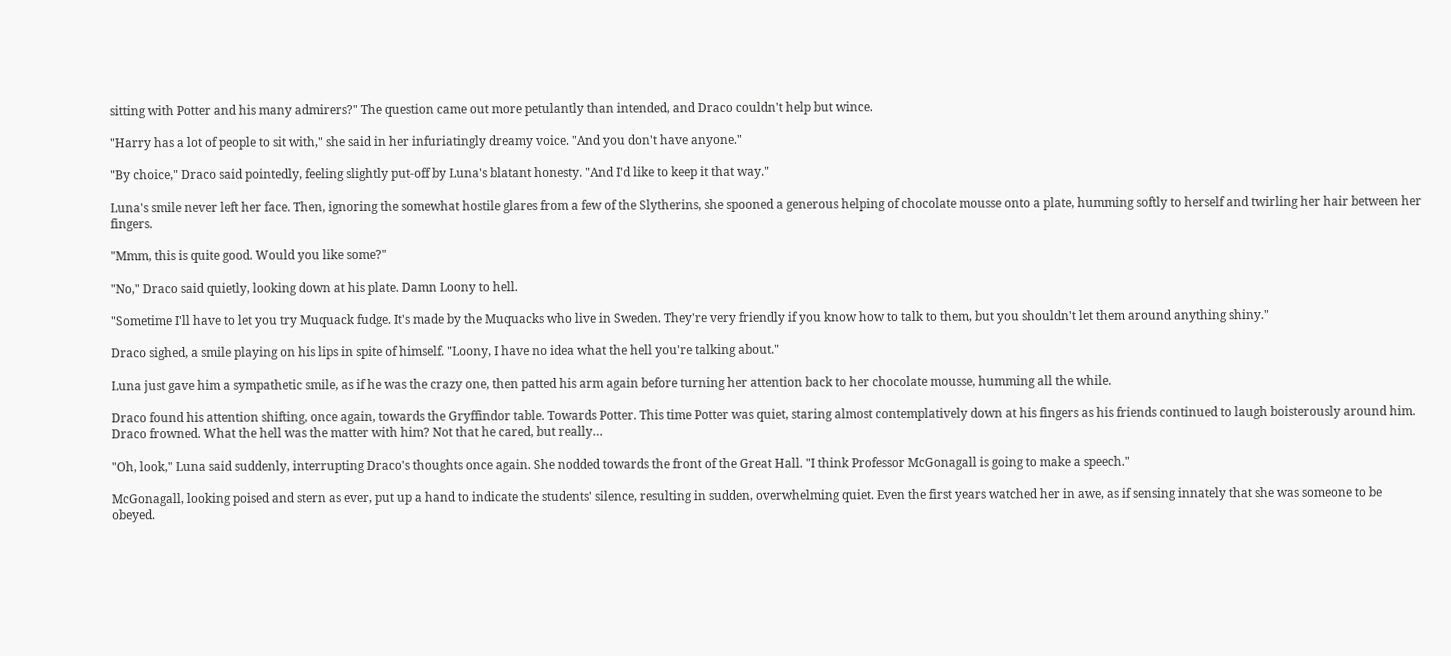sitting with Potter and his many admirers?" The question came out more petulantly than intended, and Draco couldn't help but wince.

"Harry has a lot of people to sit with," she said in her infuriatingly dreamy voice. "And you don't have anyone."

"By choice," Draco said pointedly, feeling slightly put-off by Luna's blatant honesty. "And I'd like to keep it that way."

Luna's smile never left her face. Then, ignoring the somewhat hostile glares from a few of the Slytherins, she spooned a generous helping of chocolate mousse onto a plate, humming softly to herself and twirling her hair between her fingers.

"Mmm, this is quite good. Would you like some?"

"No," Draco said quietly, looking down at his plate. Damn Loony to hell.

"Sometime I'll have to let you try Muquack fudge. It's made by the Muquacks who live in Sweden. They're very friendly if you know how to talk to them, but you shouldn't let them around anything shiny."

Draco sighed, a smile playing on his lips in spite of himself. "Loony, I have no idea what the hell you're talking about."

Luna just gave him a sympathetic smile, as if he was the crazy one, then patted his arm again before turning her attention back to her chocolate mousse, humming all the while.

Draco found his attention shifting, once again, towards the Gryffindor table. Towards Potter. This time Potter was quiet, staring almost contemplatively down at his fingers as his friends continued to laugh boisterously around him. Draco frowned. What the hell was the matter with him? Not that he cared, but really…

"Oh, look," Luna said suddenly, interrupting Draco's thoughts once again. She nodded towards the front of the Great Hall. "I think Professor McGonagall is going to make a speech."

McGonagall, looking poised and stern as ever, put up a hand to indicate the students' silence, resulting in sudden, overwhelming quiet. Even the first years watched her in awe, as if sensing innately that she was someone to be obeyed.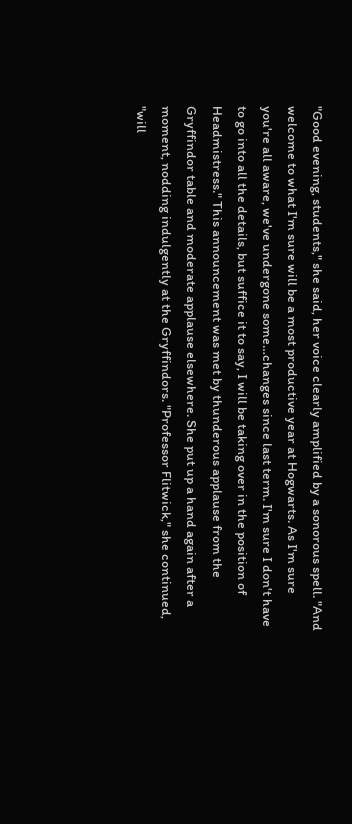"Good evening, students," she said, her voice clearly amplified by a sonorous spell. "And welcome to what I'm sure will be a most productive year at Hogwarts. As I'm sure you're all aware, we've undergone some…changes since last term. I'm sure I don't have to go into all the details, but suffice it to say, I will be taking over in the position of Headmistress." This announcement was met by thunderous applause from the Gryffindor table and moderate applause elsewhere. She put up a hand again after a moment, nodding indulgently at the Gryffindors. "Professor Flitwick," she continued, "will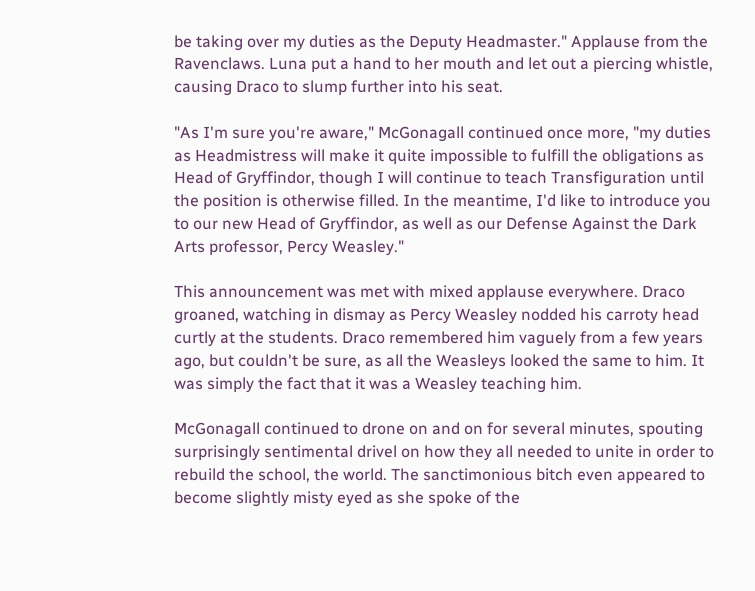be taking over my duties as the Deputy Headmaster." Applause from the Ravenclaws. Luna put a hand to her mouth and let out a piercing whistle, causing Draco to slump further into his seat.

"As I'm sure you're aware," McGonagall continued once more, "my duties as Headmistress will make it quite impossible to fulfill the obligations as Head of Gryffindor, though I will continue to teach Transfiguration until the position is otherwise filled. In the meantime, I'd like to introduce you to our new Head of Gryffindor, as well as our Defense Against the Dark Arts professor, Percy Weasley."

This announcement was met with mixed applause everywhere. Draco groaned, watching in dismay as Percy Weasley nodded his carroty head curtly at the students. Draco remembered him vaguely from a few years ago, but couldn't be sure, as all the Weasleys looked the same to him. It was simply the fact that it was a Weasley teaching him.

McGonagall continued to drone on and on for several minutes, spouting surprisingly sentimental drivel on how they all needed to unite in order to rebuild the school, the world. The sanctimonious bitch even appeared to become slightly misty eyed as she spoke of the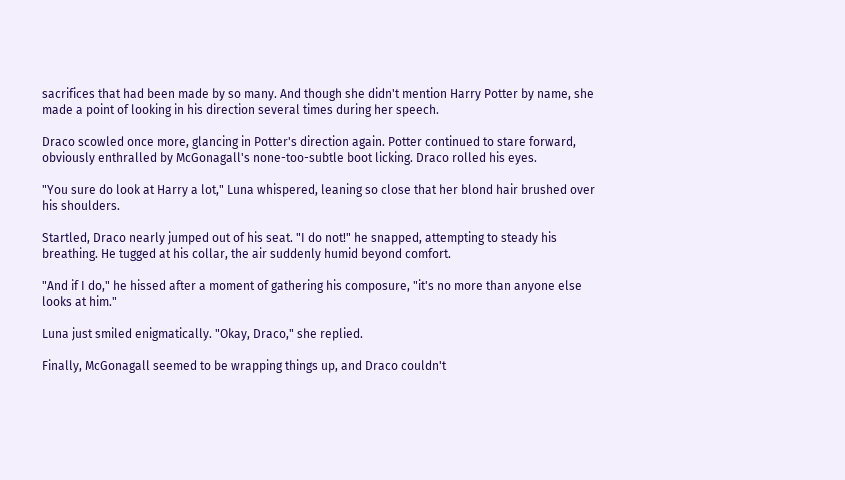sacrifices that had been made by so many. And though she didn't mention Harry Potter by name, she made a point of looking in his direction several times during her speech.

Draco scowled once more, glancing in Potter's direction again. Potter continued to stare forward, obviously enthralled by McGonagall's none-too-subtle boot licking. Draco rolled his eyes.

"You sure do look at Harry a lot," Luna whispered, leaning so close that her blond hair brushed over his shoulders.

Startled, Draco nearly jumped out of his seat. "I do not!" he snapped, attempting to steady his breathing. He tugged at his collar, the air suddenly humid beyond comfort.

"And if I do," he hissed after a moment of gathering his composure, "it's no more than anyone else looks at him."

Luna just smiled enigmatically. "Okay, Draco," she replied.

Finally, McGonagall seemed to be wrapping things up, and Draco couldn't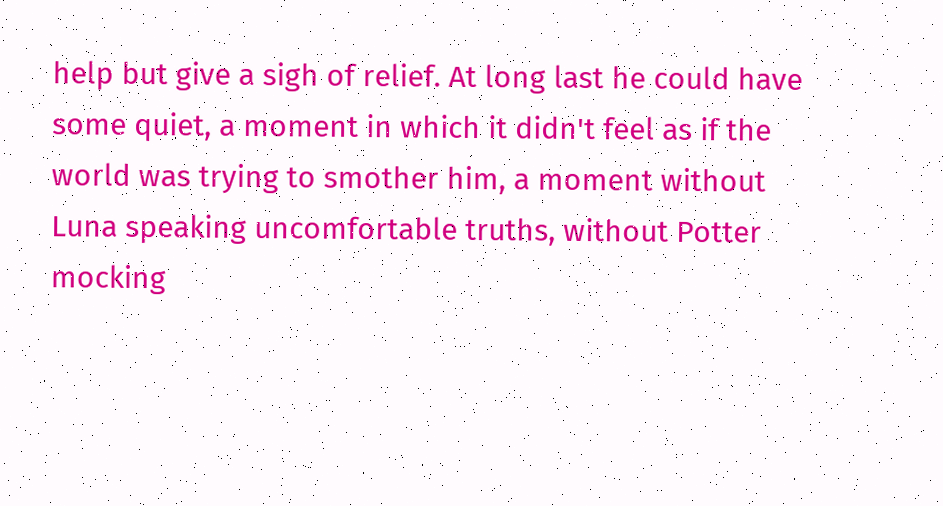help but give a sigh of relief. At long last he could have some quiet, a moment in which it didn't feel as if the world was trying to smother him, a moment without Luna speaking uncomfortable truths, without Potter mocking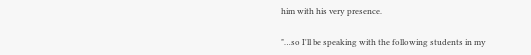him with his very presence.

"…so I'll be speaking with the following students in my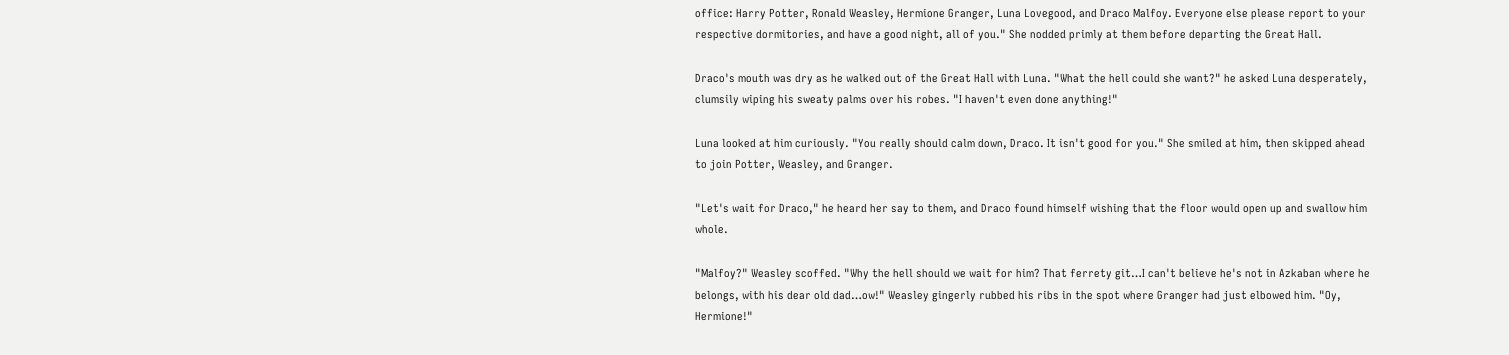office: Harry Potter, Ronald Weasley, Hermione Granger, Luna Lovegood, and Draco Malfoy. Everyone else please report to your respective dormitories, and have a good night, all of you." She nodded primly at them before departing the Great Hall.

Draco's mouth was dry as he walked out of the Great Hall with Luna. "What the hell could she want?" he asked Luna desperately, clumsily wiping his sweaty palms over his robes. "I haven't even done anything!"

Luna looked at him curiously. "You really should calm down, Draco. It isn't good for you." She smiled at him, then skipped ahead to join Potter, Weasley, and Granger.

"Let's wait for Draco," he heard her say to them, and Draco found himself wishing that the floor would open up and swallow him whole.

"Malfoy?" Weasley scoffed. "Why the hell should we wait for him? That ferrety git…I can't believe he's not in Azkaban where he belongs, with his dear old dad…ow!" Weasley gingerly rubbed his ribs in the spot where Granger had just elbowed him. "Oy, Hermione!"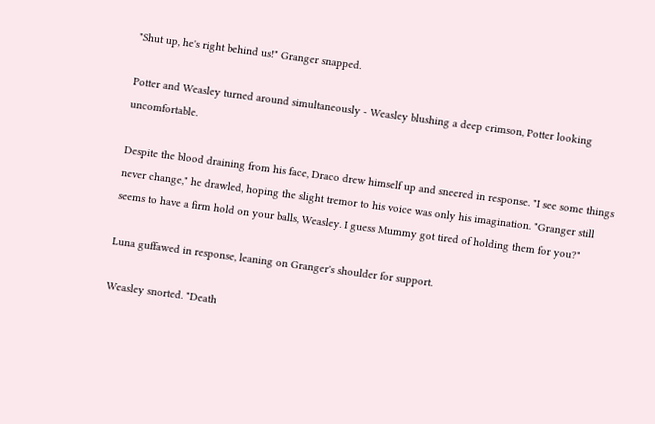"Shut up, he's right behind us!" Granger snapped.

Potter and Weasley turned around simultaneously - Weasley blushing a deep crimson, Potter looking uncomfortable.

Despite the blood draining from his face, Draco drew himself up and sneered in response. "I see some things never change," he drawled, hoping the slight tremor to his voice was only his imagination. "Granger still seems to have a firm hold on your balls, Weasley. I guess Mummy got tired of holding them for you?"

Luna guffawed in response, leaning on Granger's shoulder for support.

Weasley snorted. "Death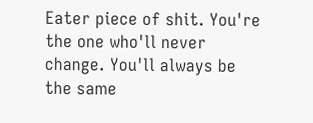Eater piece of shit. You're the one who'll never change. You'll always be the same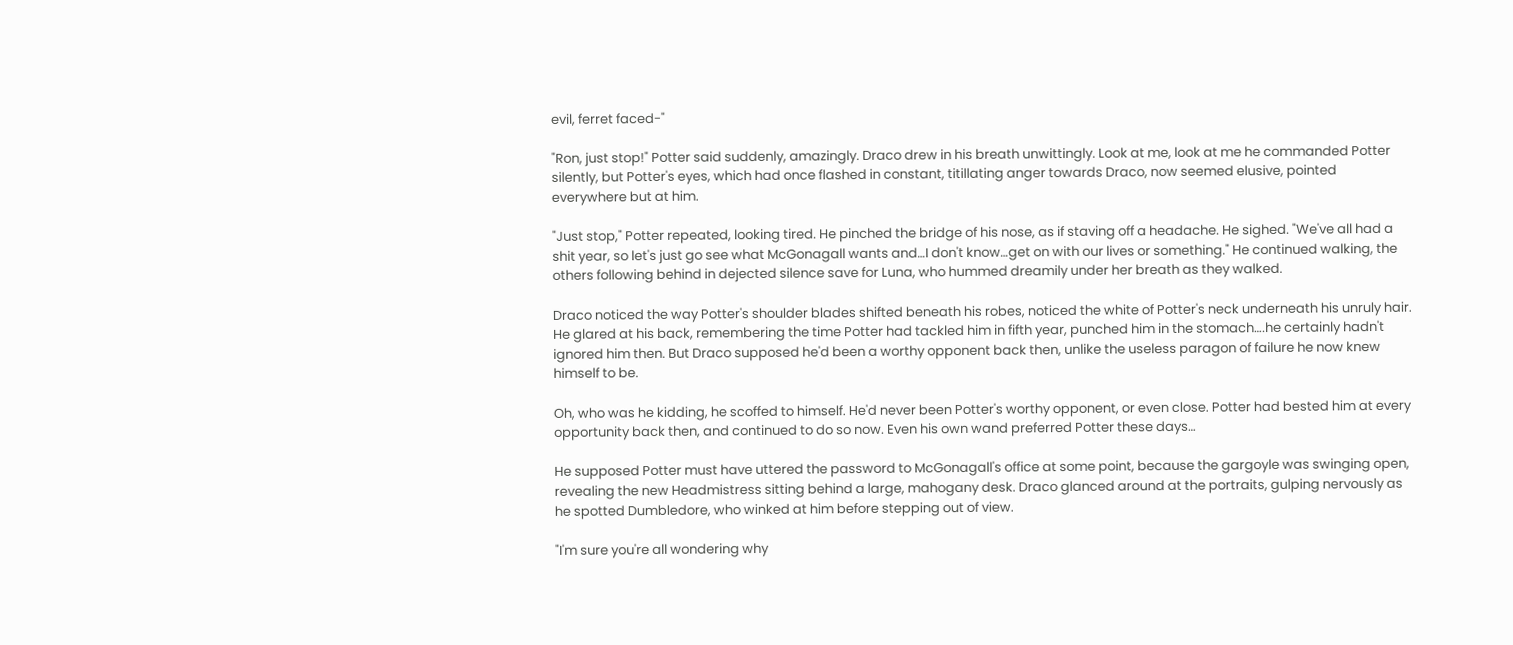evil, ferret faced-"

"Ron, just stop!" Potter said suddenly, amazingly. Draco drew in his breath unwittingly. Look at me, look at me he commanded Potter silently, but Potter's eyes, which had once flashed in constant, titillating anger towards Draco, now seemed elusive, pointed everywhere but at him.

"Just stop," Potter repeated, looking tired. He pinched the bridge of his nose, as if staving off a headache. He sighed. "We've all had a shit year, so let's just go see what McGonagall wants and…I don't know…get on with our lives or something." He continued walking, the others following behind in dejected silence save for Luna, who hummed dreamily under her breath as they walked.

Draco noticed the way Potter's shoulder blades shifted beneath his robes, noticed the white of Potter's neck underneath his unruly hair. He glared at his back, remembering the time Potter had tackled him in fifth year, punched him in the stomach….he certainly hadn't ignored him then. But Draco supposed he'd been a worthy opponent back then, unlike the useless paragon of failure he now knew himself to be.

Oh, who was he kidding, he scoffed to himself. He'd never been Potter's worthy opponent, or even close. Potter had bested him at every opportunity back then, and continued to do so now. Even his own wand preferred Potter these days…

He supposed Potter must have uttered the password to McGonagall's office at some point, because the gargoyle was swinging open, revealing the new Headmistress sitting behind a large, mahogany desk. Draco glanced around at the portraits, gulping nervously as he spotted Dumbledore, who winked at him before stepping out of view.

"I'm sure you're all wondering why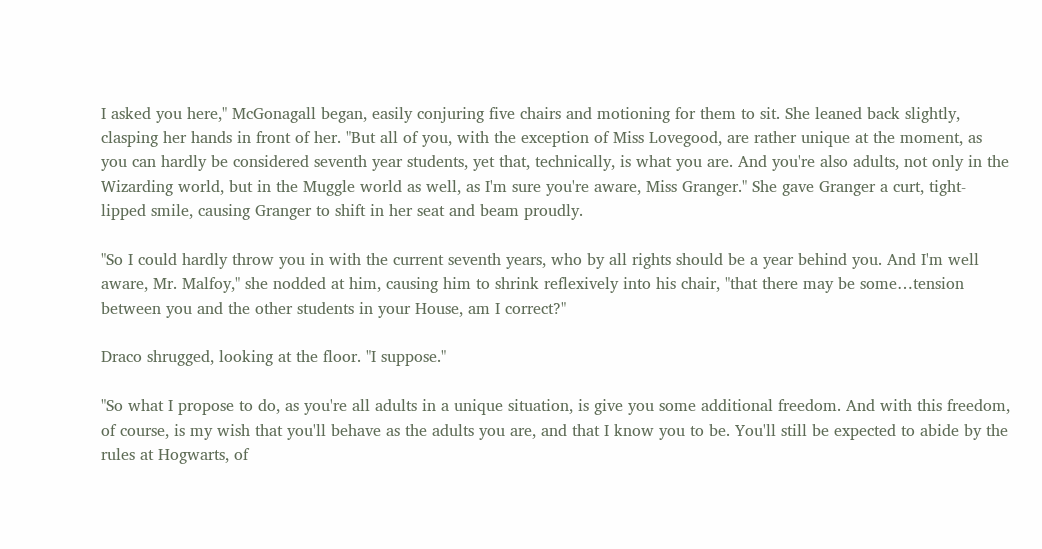I asked you here," McGonagall began, easily conjuring five chairs and motioning for them to sit. She leaned back slightly, clasping her hands in front of her. "But all of you, with the exception of Miss Lovegood, are rather unique at the moment, as you can hardly be considered seventh year students, yet that, technically, is what you are. And you're also adults, not only in the Wizarding world, but in the Muggle world as well, as I'm sure you're aware, Miss Granger." She gave Granger a curt, tight-lipped smile, causing Granger to shift in her seat and beam proudly.

"So I could hardly throw you in with the current seventh years, who by all rights should be a year behind you. And I'm well aware, Mr. Malfoy," she nodded at him, causing him to shrink reflexively into his chair, "that there may be some…tension between you and the other students in your House, am I correct?"

Draco shrugged, looking at the floor. "I suppose."

"So what I propose to do, as you're all adults in a unique situation, is give you some additional freedom. And with this freedom, of course, is my wish that you'll behave as the adults you are, and that I know you to be. You'll still be expected to abide by the rules at Hogwarts, of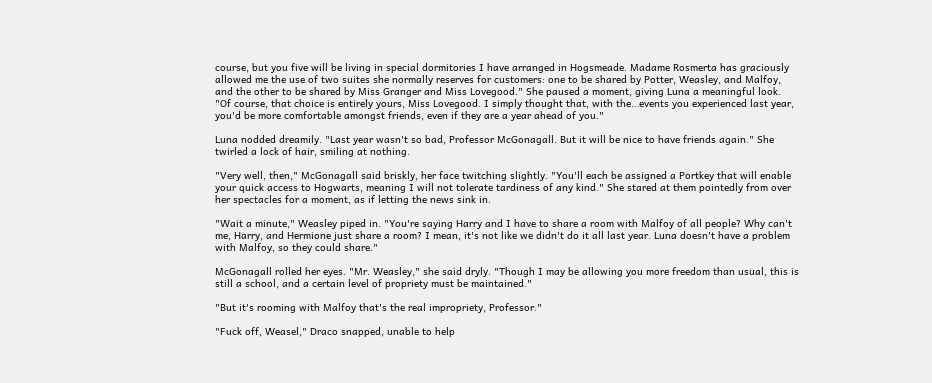course, but you five will be living in special dormitories I have arranged in Hogsmeade. Madame Rosmerta has graciously allowed me the use of two suites she normally reserves for customers: one to be shared by Potter, Weasley, and Malfoy, and the other to be shared by Miss Granger and Miss Lovegood." She paused a moment, giving Luna a meaningful look. "Of course, that choice is entirely yours, Miss Lovegood. I simply thought that, with the…events you experienced last year, you'd be more comfortable amongst friends, even if they are a year ahead of you."

Luna nodded dreamily. "Last year wasn't so bad, Professor McGonagall. But it will be nice to have friends again." She twirled a lock of hair, smiling at nothing.

"Very well, then," McGonagall said briskly, her face twitching slightly. "You'll each be assigned a Portkey that will enable your quick access to Hogwarts, meaning I will not tolerate tardiness of any kind." She stared at them pointedly from over her spectacles for a moment, as if letting the news sink in.

"Wait a minute," Weasley piped in. "You're saying Harry and I have to share a room with Malfoy of all people? Why can't me, Harry, and Hermione just share a room? I mean, it's not like we didn't do it all last year. Luna doesn't have a problem with Malfoy, so they could share."

McGonagall rolled her eyes. "Mr. Weasley," she said dryly. "Though I may be allowing you more freedom than usual, this is still a school, and a certain level of propriety must be maintained."

"But it's rooming with Malfoy that's the real impropriety, Professor."

"Fuck off, Weasel," Draco snapped, unable to help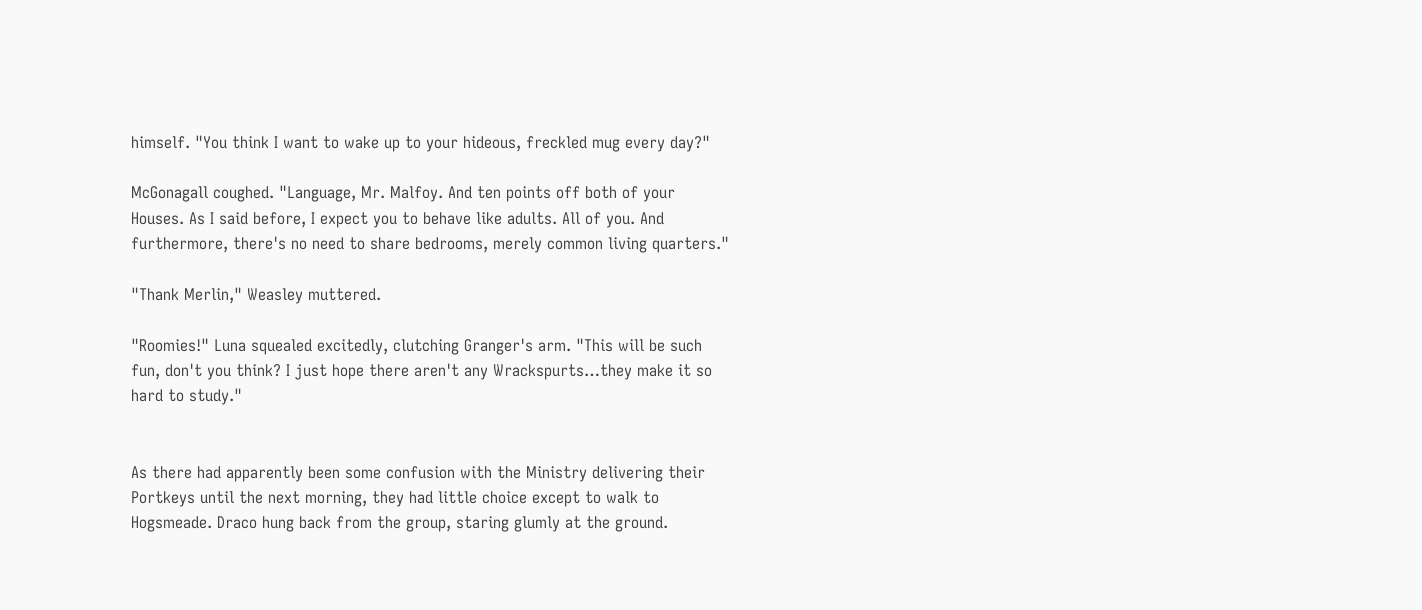himself. "You think I want to wake up to your hideous, freckled mug every day?"

McGonagall coughed. "Language, Mr. Malfoy. And ten points off both of your Houses. As I said before, I expect you to behave like adults. All of you. And furthermore, there's no need to share bedrooms, merely common living quarters."

"Thank Merlin," Weasley muttered.

"Roomies!" Luna squealed excitedly, clutching Granger's arm. "This will be such fun, don't you think? I just hope there aren't any Wrackspurts…they make it so hard to study."


As there had apparently been some confusion with the Ministry delivering their Portkeys until the next morning, they had little choice except to walk to Hogsmeade. Draco hung back from the group, staring glumly at the ground.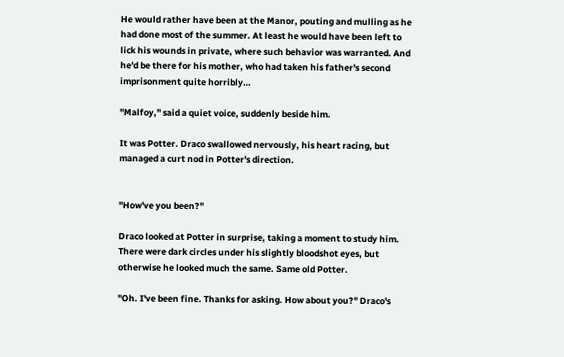He would rather have been at the Manor, pouting and mulling as he had done most of the summer. At least he would have been left to lick his wounds in private, where such behavior was warranted. And he'd be there for his mother, who had taken his father's second imprisonment quite horribly…

"Malfoy," said a quiet voice, suddenly beside him.

It was Potter. Draco swallowed nervously, his heart racing, but managed a curt nod in Potter's direction.


"How've you been?"

Draco looked at Potter in surprise, taking a moment to study him. There were dark circles under his slightly bloodshot eyes, but otherwise he looked much the same. Same old Potter.

"Oh. I've been fine. Thanks for asking. How about you?" Draco's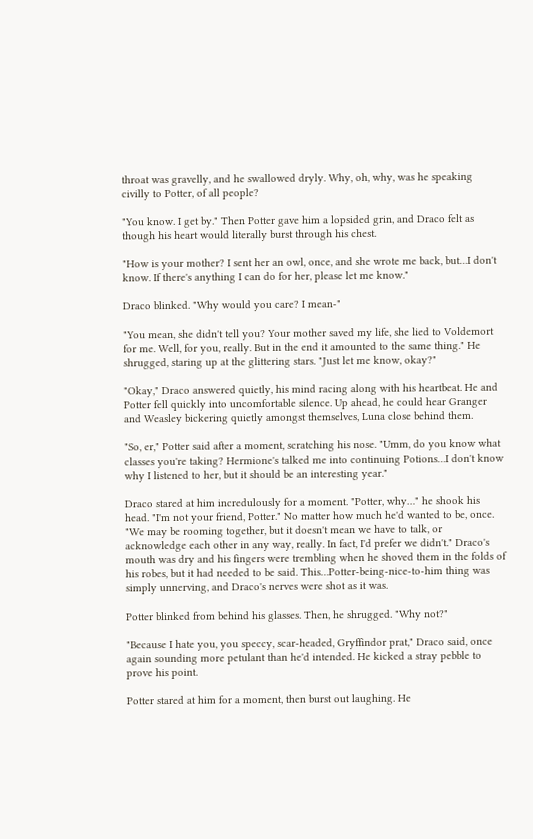throat was gravelly, and he swallowed dryly. Why, oh, why, was he speaking civilly to Potter, of all people?

"You know. I get by." Then Potter gave him a lopsided grin, and Draco felt as though his heart would literally burst through his chest.

"How is your mother? I sent her an owl, once, and she wrote me back, but…I don't know. If there's anything I can do for her, please let me know."

Draco blinked. "Why would you care? I mean-"

"You mean, she didn't tell you? Your mother saved my life, she lied to Voldemort for me. Well, for you, really. But in the end it amounted to the same thing." He shrugged, staring up at the glittering stars. "Just let me know, okay?"

"Okay," Draco answered quietly, his mind racing along with his heartbeat. He and Potter fell quickly into uncomfortable silence. Up ahead, he could hear Granger and Weasley bickering quietly amongst themselves, Luna close behind them.

"So, er," Potter said after a moment, scratching his nose. "Umm, do you know what classes you're taking? Hermione's talked me into continuing Potions…I don't know why I listened to her, but it should be an interesting year."

Draco stared at him incredulously for a moment. "Potter, why…" he shook his head. "I'm not your friend, Potter." No matter how much he'd wanted to be, once. "We may be rooming together, but it doesn't mean we have to talk, or acknowledge each other in any way, really. In fact, I'd prefer we didn't." Draco's mouth was dry and his fingers were trembling when he shoved them in the folds of his robes, but it had needed to be said. This…Potter-being-nice-to-him thing was simply unnerving, and Draco's nerves were shot as it was.

Potter blinked from behind his glasses. Then, he shrugged. "Why not?"

"Because I hate you, you speccy, scar-headed, Gryffindor prat," Draco said, once again sounding more petulant than he'd intended. He kicked a stray pebble to prove his point.

Potter stared at him for a moment, then burst out laughing. He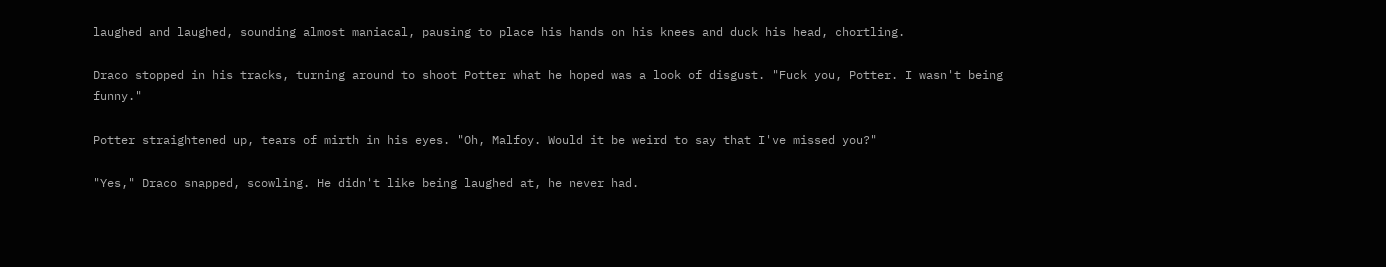laughed and laughed, sounding almost maniacal, pausing to place his hands on his knees and duck his head, chortling.

Draco stopped in his tracks, turning around to shoot Potter what he hoped was a look of disgust. "Fuck you, Potter. I wasn't being funny."

Potter straightened up, tears of mirth in his eyes. "Oh, Malfoy. Would it be weird to say that I've missed you?"

"Yes," Draco snapped, scowling. He didn't like being laughed at, he never had.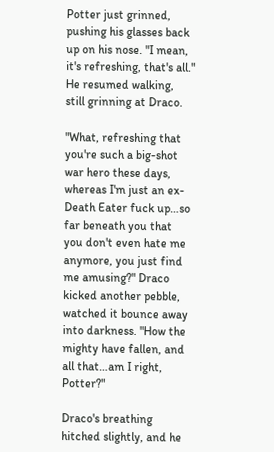Potter just grinned, pushing his glasses back up on his nose. "I mean, it's refreshing, that's all." He resumed walking, still grinning at Draco.

"What, refreshing that you're such a big-shot war hero these days, whereas I'm just an ex-Death Eater fuck up…so far beneath you that you don't even hate me anymore, you just find me amusing?" Draco kicked another pebble, watched it bounce away into darkness. "How the mighty have fallen, and all that…am I right, Potter?"

Draco's breathing hitched slightly, and he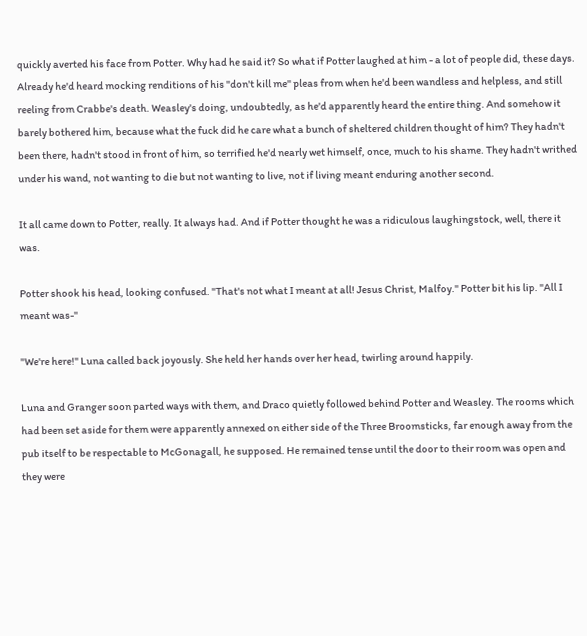quickly averted his face from Potter. Why had he said it? So what if Potter laughed at him - a lot of people did, these days. Already he'd heard mocking renditions of his "don't kill me" pleas from when he'd been wandless and helpless, and still reeling from Crabbe's death. Weasley's doing, undoubtedly, as he'd apparently heard the entire thing. And somehow it barely bothered him, because what the fuck did he care what a bunch of sheltered children thought of him? They hadn't been there, hadn't stood in front of him, so terrified he'd nearly wet himself, once, much to his shame. They hadn't writhed under his wand, not wanting to die but not wanting to live, not if living meant enduring another second.

It all came down to Potter, really. It always had. And if Potter thought he was a ridiculous laughingstock, well, there it was.

Potter shook his head, looking confused. "That's not what I meant at all! Jesus Christ, Malfoy." Potter bit his lip. "All I meant was-"

"We're here!" Luna called back joyously. She held her hands over her head, twirling around happily.

Luna and Granger soon parted ways with them, and Draco quietly followed behind Potter and Weasley. The rooms which had been set aside for them were apparently annexed on either side of the Three Broomsticks, far enough away from the pub itself to be respectable to McGonagall, he supposed. He remained tense until the door to their room was open and they were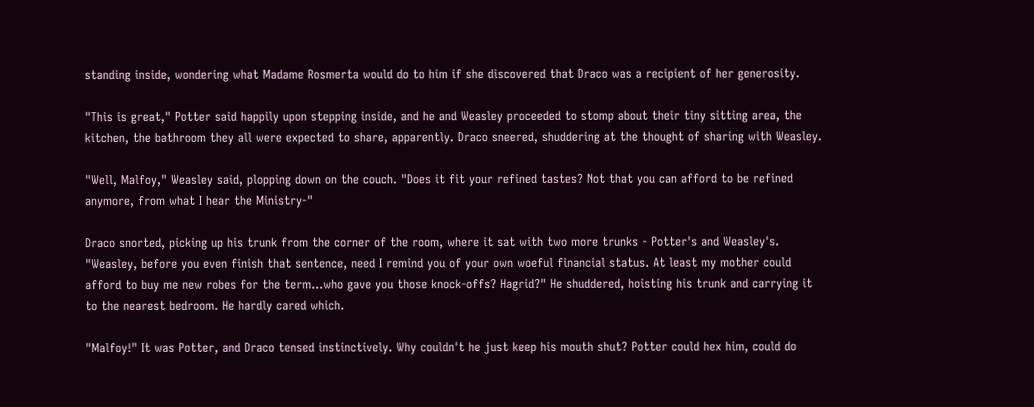standing inside, wondering what Madame Rosmerta would do to him if she discovered that Draco was a recipient of her generosity.

"This is great," Potter said happily upon stepping inside, and he and Weasley proceeded to stomp about their tiny sitting area, the kitchen, the bathroom they all were expected to share, apparently. Draco sneered, shuddering at the thought of sharing with Weasley.

"Well, Malfoy," Weasley said, plopping down on the couch. "Does it fit your refined tastes? Not that you can afford to be refined anymore, from what I hear the Ministry-"

Draco snorted, picking up his trunk from the corner of the room, where it sat with two more trunks - Potter's and Weasley's. "Weasley, before you even finish that sentence, need I remind you of your own woeful financial status. At least my mother could afford to buy me new robes for the term…who gave you those knock-offs? Hagrid?" He shuddered, hoisting his trunk and carrying it to the nearest bedroom. He hardly cared which.

"Malfoy!" It was Potter, and Draco tensed instinctively. Why couldn't he just keep his mouth shut? Potter could hex him, could do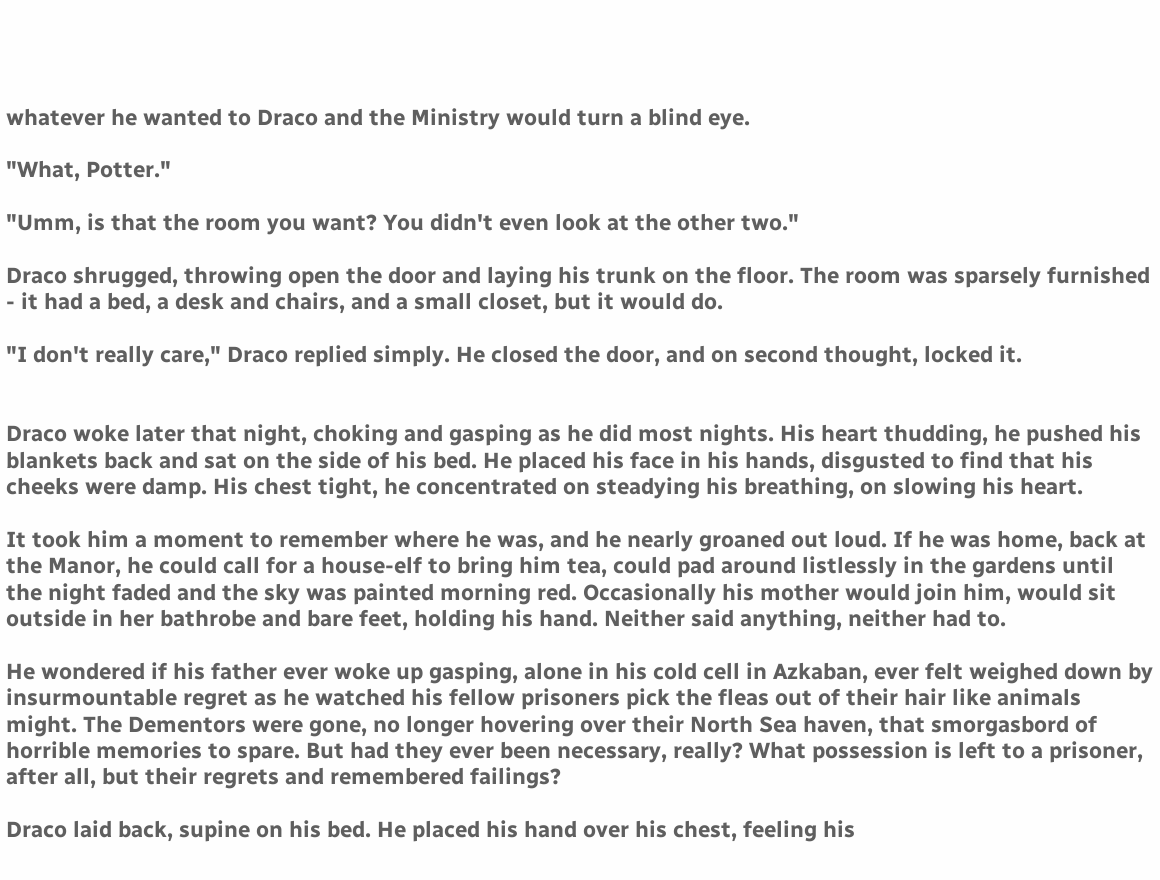whatever he wanted to Draco and the Ministry would turn a blind eye.

"What, Potter."

"Umm, is that the room you want? You didn't even look at the other two."

Draco shrugged, throwing open the door and laying his trunk on the floor. The room was sparsely furnished - it had a bed, a desk and chairs, and a small closet, but it would do.

"I don't really care," Draco replied simply. He closed the door, and on second thought, locked it.


Draco woke later that night, choking and gasping as he did most nights. His heart thudding, he pushed his blankets back and sat on the side of his bed. He placed his face in his hands, disgusted to find that his cheeks were damp. His chest tight, he concentrated on steadying his breathing, on slowing his heart.

It took him a moment to remember where he was, and he nearly groaned out loud. If he was home, back at the Manor, he could call for a house-elf to bring him tea, could pad around listlessly in the gardens until the night faded and the sky was painted morning red. Occasionally his mother would join him, would sit outside in her bathrobe and bare feet, holding his hand. Neither said anything, neither had to.

He wondered if his father ever woke up gasping, alone in his cold cell in Azkaban, ever felt weighed down by insurmountable regret as he watched his fellow prisoners pick the fleas out of their hair like animals might. The Dementors were gone, no longer hovering over their North Sea haven, that smorgasbord of horrible memories to spare. But had they ever been necessary, really? What possession is left to a prisoner, after all, but their regrets and remembered failings?

Draco laid back, supine on his bed. He placed his hand over his chest, feeling his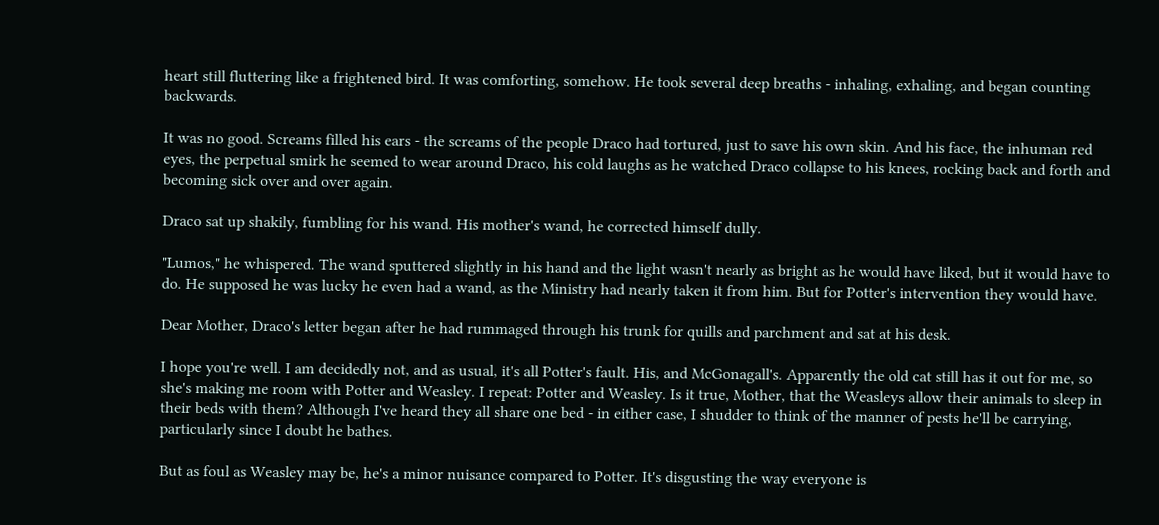heart still fluttering like a frightened bird. It was comforting, somehow. He took several deep breaths - inhaling, exhaling, and began counting backwards.

It was no good. Screams filled his ears - the screams of the people Draco had tortured, just to save his own skin. And his face, the inhuman red eyes, the perpetual smirk he seemed to wear around Draco, his cold laughs as he watched Draco collapse to his knees, rocking back and forth and becoming sick over and over again.

Draco sat up shakily, fumbling for his wand. His mother's wand, he corrected himself dully.

"Lumos," he whispered. The wand sputtered slightly in his hand and the light wasn't nearly as bright as he would have liked, but it would have to do. He supposed he was lucky he even had a wand, as the Ministry had nearly taken it from him. But for Potter's intervention they would have.

Dear Mother, Draco's letter began after he had rummaged through his trunk for quills and parchment and sat at his desk.

I hope you're well. I am decidedly not, and as usual, it's all Potter's fault. His, and McGonagall's. Apparently the old cat still has it out for me, so she's making me room with Potter and Weasley. I repeat: Potter and Weasley. Is it true, Mother, that the Weasleys allow their animals to sleep in their beds with them? Although I've heard they all share one bed - in either case, I shudder to think of the manner of pests he'll be carrying, particularly since I doubt he bathes.

But as foul as Weasley may be, he's a minor nuisance compared to Potter. It's disgusting the way everyone is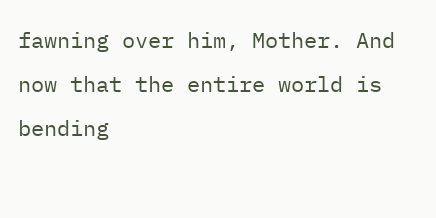fawning over him, Mother. And now that the entire world is bending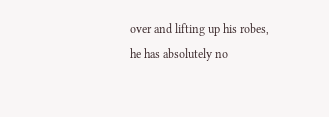over and lifting up his robes, he has absolutely no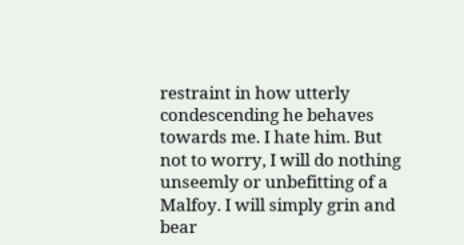restraint in how utterly condescending he behaves towards me. I hate him. But not to worry, I will do nothing unseemly or unbefitting of a Malfoy. I will simply grin and bear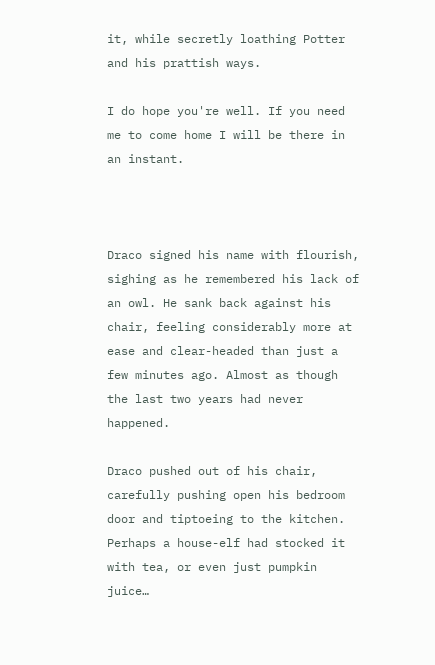it, while secretly loathing Potter and his prattish ways.

I do hope you're well. If you need me to come home I will be there in an instant.



Draco signed his name with flourish, sighing as he remembered his lack of an owl. He sank back against his chair, feeling considerably more at ease and clear-headed than just a few minutes ago. Almost as though the last two years had never happened.

Draco pushed out of his chair, carefully pushing open his bedroom door and tiptoeing to the kitchen. Perhaps a house-elf had stocked it with tea, or even just pumpkin juice…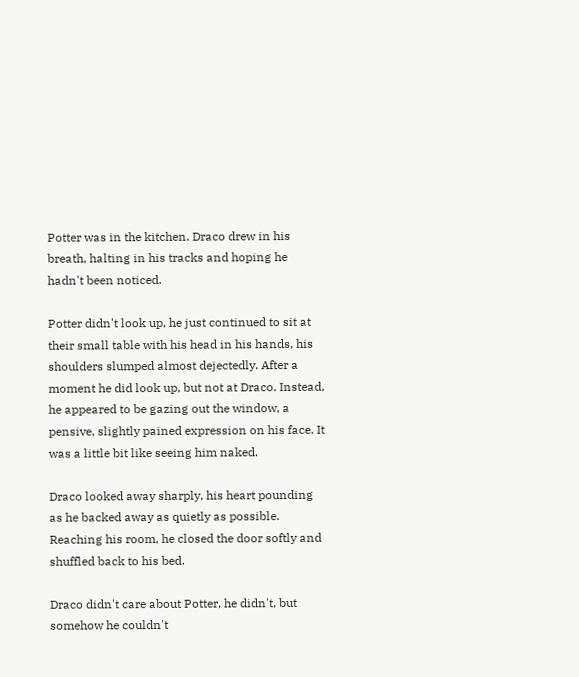Potter was in the kitchen. Draco drew in his breath, halting in his tracks and hoping he hadn't been noticed.

Potter didn't look up, he just continued to sit at their small table with his head in his hands, his shoulders slumped almost dejectedly. After a moment he did look up, but not at Draco. Instead, he appeared to be gazing out the window, a pensive, slightly pained expression on his face. It was a little bit like seeing him naked.

Draco looked away sharply, his heart pounding as he backed away as quietly as possible. Reaching his room, he closed the door softly and shuffled back to his bed.

Draco didn't care about Potter, he didn't, but somehow he couldn't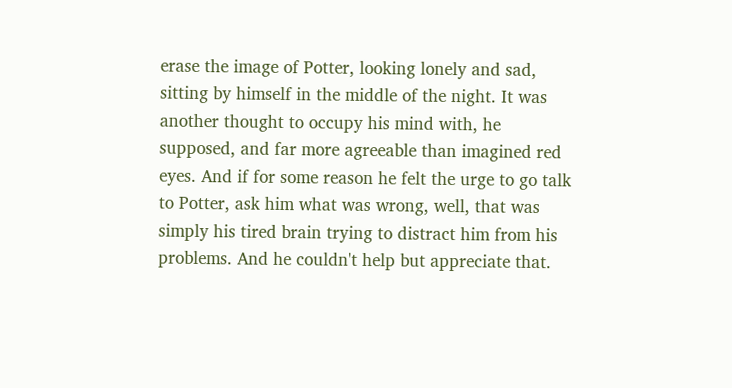erase the image of Potter, looking lonely and sad, sitting by himself in the middle of the night. It was another thought to occupy his mind with, he supposed, and far more agreeable than imagined red eyes. And if for some reason he felt the urge to go talk to Potter, ask him what was wrong, well, that was simply his tired brain trying to distract him from his problems. And he couldn't help but appreciate that.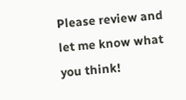Please review and let me know what you think!